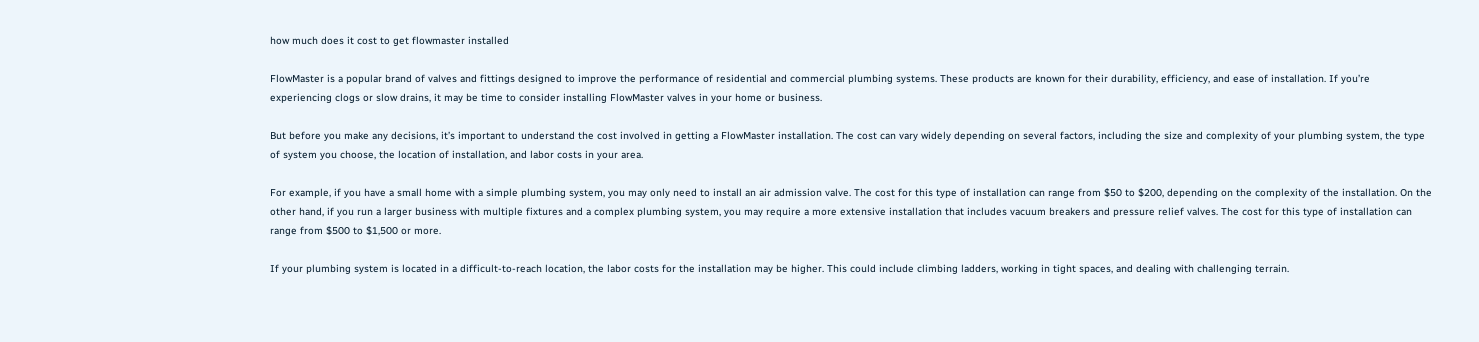how much does it cost to get flowmaster installed

FlowMaster is a popular brand of valves and fittings designed to improve the performance of residential and commercial plumbing systems. These products are known for their durability, efficiency, and ease of installation. If you’re experiencing clogs or slow drains, it may be time to consider installing FlowMaster valves in your home or business.

But before you make any decisions, it’s important to understand the cost involved in getting a FlowMaster installation. The cost can vary widely depending on several factors, including the size and complexity of your plumbing system, the type of system you choose, the location of installation, and labor costs in your area.

For example, if you have a small home with a simple plumbing system, you may only need to install an air admission valve. The cost for this type of installation can range from $50 to $200, depending on the complexity of the installation. On the other hand, if you run a larger business with multiple fixtures and a complex plumbing system, you may require a more extensive installation that includes vacuum breakers and pressure relief valves. The cost for this type of installation can range from $500 to $1,500 or more.

If your plumbing system is located in a difficult-to-reach location, the labor costs for the installation may be higher. This could include climbing ladders, working in tight spaces, and dealing with challenging terrain.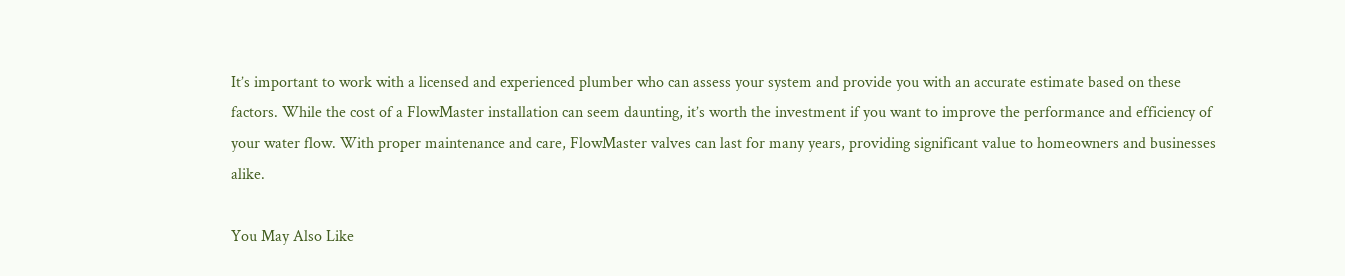It’s important to work with a licensed and experienced plumber who can assess your system and provide you with an accurate estimate based on these factors. While the cost of a FlowMaster installation can seem daunting, it’s worth the investment if you want to improve the performance and efficiency of your water flow. With proper maintenance and care, FlowMaster valves can last for many years, providing significant value to homeowners and businesses alike.

You May Also Like